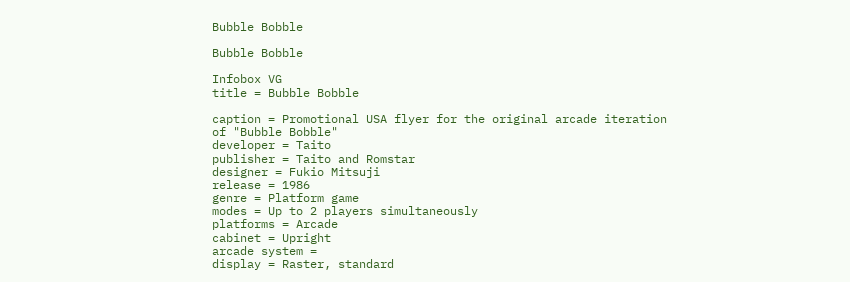Bubble Bobble

Bubble Bobble

Infobox VG
title = Bubble Bobble

caption = Promotional USA flyer for the original arcade iteration of "Bubble Bobble"
developer = Taito
publisher = Taito and Romstar
designer = Fukio Mitsuji
release = 1986
genre = Platform game
modes = Up to 2 players simultaneously
platforms = Arcade
cabinet = Upright
arcade system =
display = Raster, standard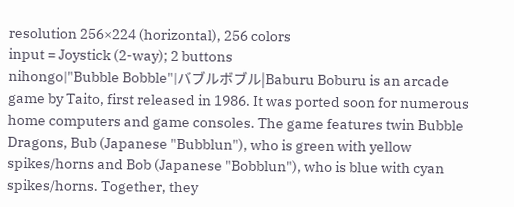resolution 256×224 (horizontal), 256 colors
input = Joystick (2-way); 2 buttons
nihongo|"Bubble Bobble"|バブルボブル|Baburu Boburu is an arcade game by Taito, first released in 1986. It was ported soon for numerous home computers and game consoles. The game features twin Bubble Dragons, Bub (Japanese "Bubblun"), who is green with yellow spikes/horns and Bob (Japanese "Bobblun"), who is blue with cyan spikes/horns. Together, they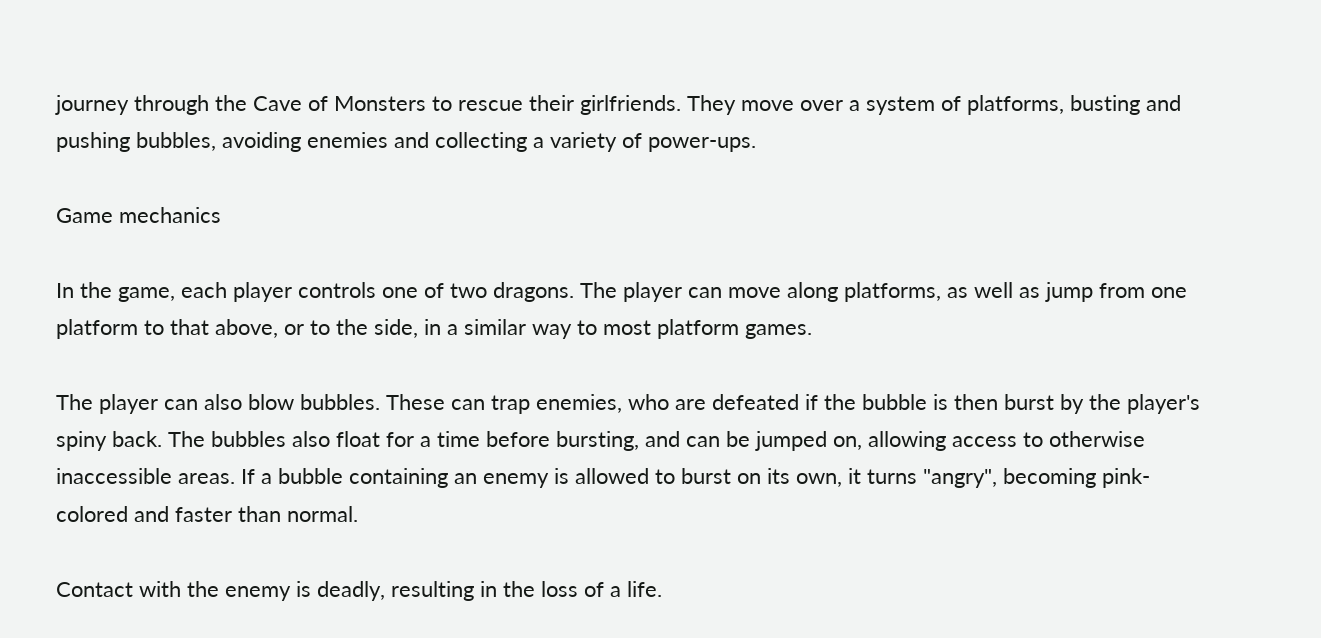journey through the Cave of Monsters to rescue their girlfriends. They move over a system of platforms, busting and pushing bubbles, avoiding enemies and collecting a variety of power-ups.

Game mechanics

In the game, each player controls one of two dragons. The player can move along platforms, as well as jump from one platform to that above, or to the side, in a similar way to most platform games.

The player can also blow bubbles. These can trap enemies, who are defeated if the bubble is then burst by the player's spiny back. The bubbles also float for a time before bursting, and can be jumped on, allowing access to otherwise inaccessible areas. If a bubble containing an enemy is allowed to burst on its own, it turns "angry", becoming pink-colored and faster than normal.

Contact with the enemy is deadly, resulting in the loss of a life.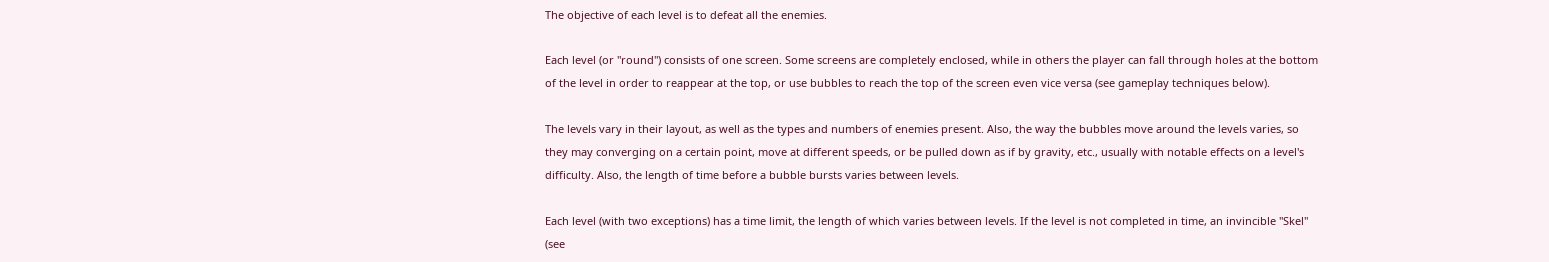The objective of each level is to defeat all the enemies.

Each level (or "round") consists of one screen. Some screens are completely enclosed, while in others the player can fall through holes at the bottom of the level in order to reappear at the top, or use bubbles to reach the top of the screen even vice versa (see gameplay techniques below).

The levels vary in their layout, as well as the types and numbers of enemies present. Also, the way the bubbles move around the levels varies, so they may converging on a certain point, move at different speeds, or be pulled down as if by gravity, etc., usually with notable effects on a level's difficulty. Also, the length of time before a bubble bursts varies between levels.

Each level (with two exceptions) has a time limit, the length of which varies between levels. If the level is not completed in time, an invincible "Skel" (see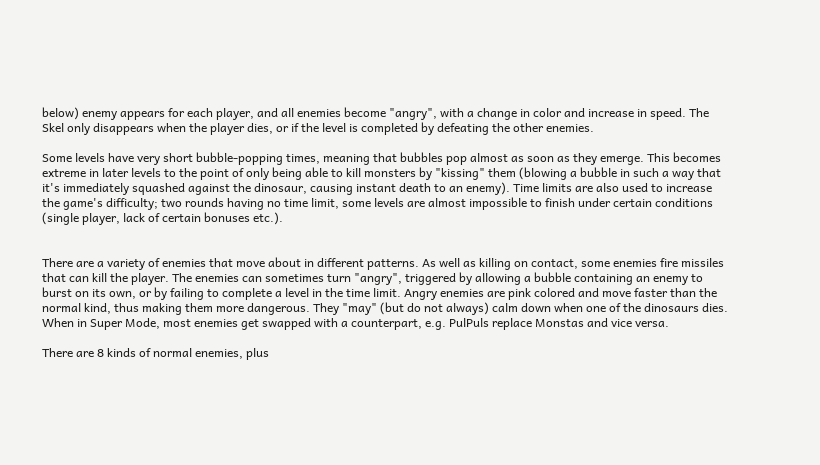below) enemy appears for each player, and all enemies become "angry", with a change in color and increase in speed. The Skel only disappears when the player dies, or if the level is completed by defeating the other enemies.

Some levels have very short bubble-popping times, meaning that bubbles pop almost as soon as they emerge. This becomes extreme in later levels to the point of only being able to kill monsters by "kissing" them (blowing a bubble in such a way that it's immediately squashed against the dinosaur, causing instant death to an enemy). Time limits are also used to increase the game's difficulty; two rounds having no time limit, some levels are almost impossible to finish under certain conditions (single player, lack of certain bonuses etc.).


There are a variety of enemies that move about in different patterns. As well as killing on contact, some enemies fire missiles that can kill the player. The enemies can sometimes turn "angry", triggered by allowing a bubble containing an enemy to burst on its own, or by failing to complete a level in the time limit. Angry enemies are pink colored and move faster than the normal kind, thus making them more dangerous. They "may" (but do not always) calm down when one of the dinosaurs dies. When in Super Mode, most enemies get swapped with a counterpart, e.g. PulPuls replace Monstas and vice versa.

There are 8 kinds of normal enemies, plus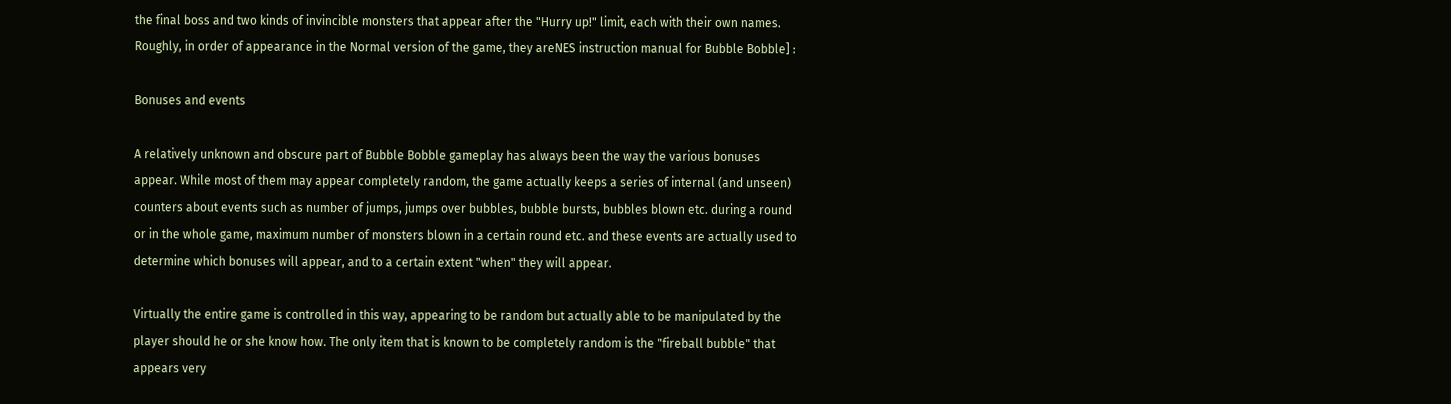the final boss and two kinds of invincible monsters that appear after the "Hurry up!" limit, each with their own names. Roughly, in order of appearance in the Normal version of the game, they areNES instruction manual for Bubble Bobble] :

Bonuses and events

A relatively unknown and obscure part of Bubble Bobble gameplay has always been the way the various bonuses appear. While most of them may appear completely random, the game actually keeps a series of internal (and unseen) counters about events such as number of jumps, jumps over bubbles, bubble bursts, bubbles blown etc. during a round or in the whole game, maximum number of monsters blown in a certain round etc. and these events are actually used to determine which bonuses will appear, and to a certain extent "when" they will appear.

Virtually the entire game is controlled in this way, appearing to be random but actually able to be manipulated by the player should he or she know how. The only item that is known to be completely random is the "fireball bubble" that appears very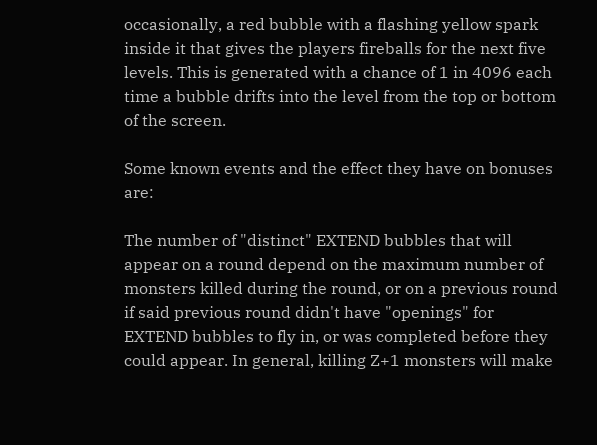occasionally, a red bubble with a flashing yellow spark inside it that gives the players fireballs for the next five levels. This is generated with a chance of 1 in 4096 each time a bubble drifts into the level from the top or bottom of the screen.

Some known events and the effect they have on bonuses are:

The number of "distinct" EXTEND bubbles that will appear on a round depend on the maximum number of monsters killed during the round, or on a previous round if said previous round didn't have "openings" for EXTEND bubbles to fly in, or was completed before they could appear. In general, killing Z+1 monsters will make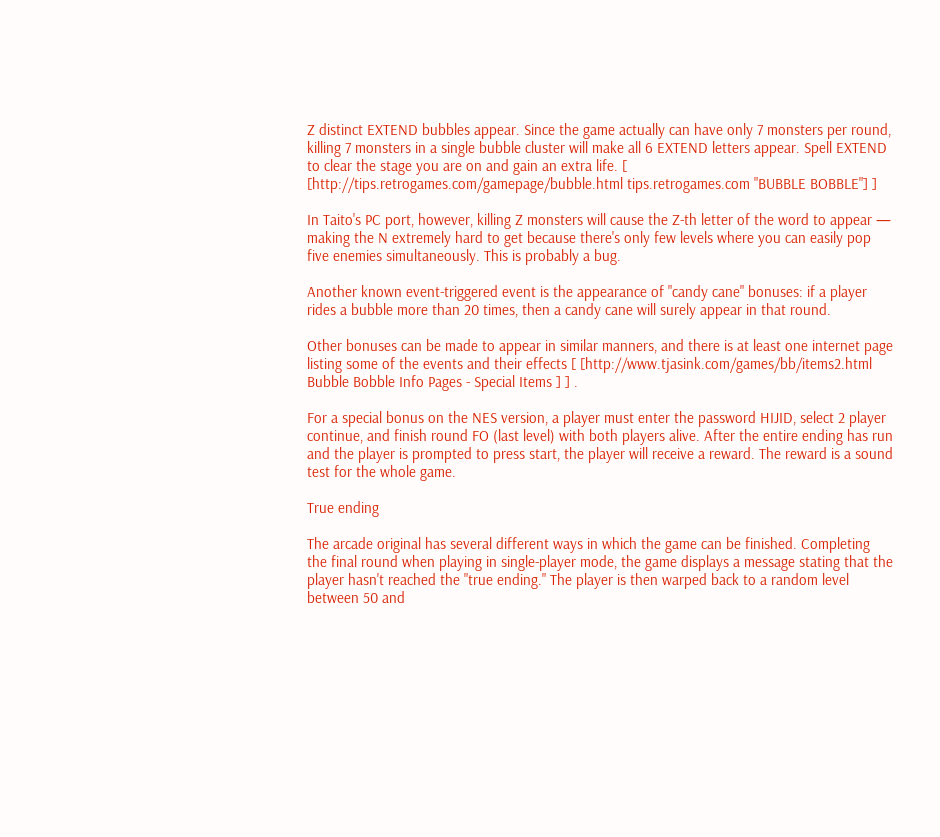Z distinct EXTEND bubbles appear. Since the game actually can have only 7 monsters per round, killing 7 monsters in a single bubble cluster will make all 6 EXTEND letters appear. Spell EXTEND to clear the stage you are on and gain an extra life. [ [http://tips.retrogames.com/gamepage/bubble.html tips.retrogames.com "BUBBLE BOBBLE"] ]

In Taito's PC port, however, killing Z monsters will cause the Z-th letter of the word to appear — making the N extremely hard to get because there's only few levels where you can easily pop five enemies simultaneously. This is probably a bug.

Another known event-triggered event is the appearance of "candy cane" bonuses: if a player rides a bubble more than 20 times, then a candy cane will surely appear in that round.

Other bonuses can be made to appear in similar manners, and there is at least one internet page listing some of the events and their effects [ [http://www.tjasink.com/games/bb/items2.html Bubble Bobble Info Pages - Special Items ] ] .

For a special bonus on the NES version, a player must enter the password HIJID, select 2 player continue, and finish round FO (last level) with both players alive. After the entire ending has run and the player is prompted to press start, the player will receive a reward. The reward is a sound test for the whole game.

True ending

The arcade original has several different ways in which the game can be finished. Completing the final round when playing in single-player mode, the game displays a message stating that the player hasn't reached the "true ending." The player is then warped back to a random level between 50 and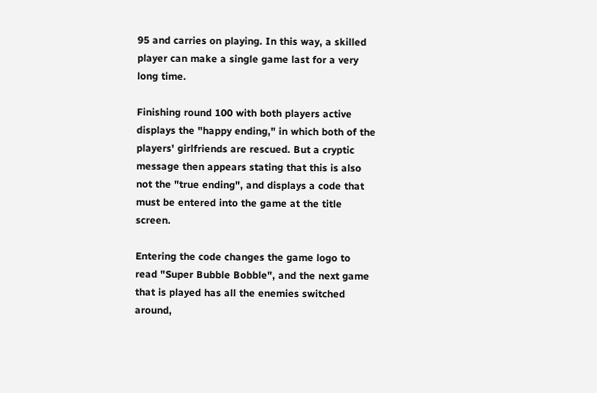95 and carries on playing. In this way, a skilled player can make a single game last for a very long time.

Finishing round 100 with both players active displays the "happy ending," in which both of the players' girlfriends are rescued. But a cryptic message then appears stating that this is also not the "true ending", and displays a code that must be entered into the game at the title screen.

Entering the code changes the game logo to read "Super Bubble Bobble", and the next game that is played has all the enemies switched around,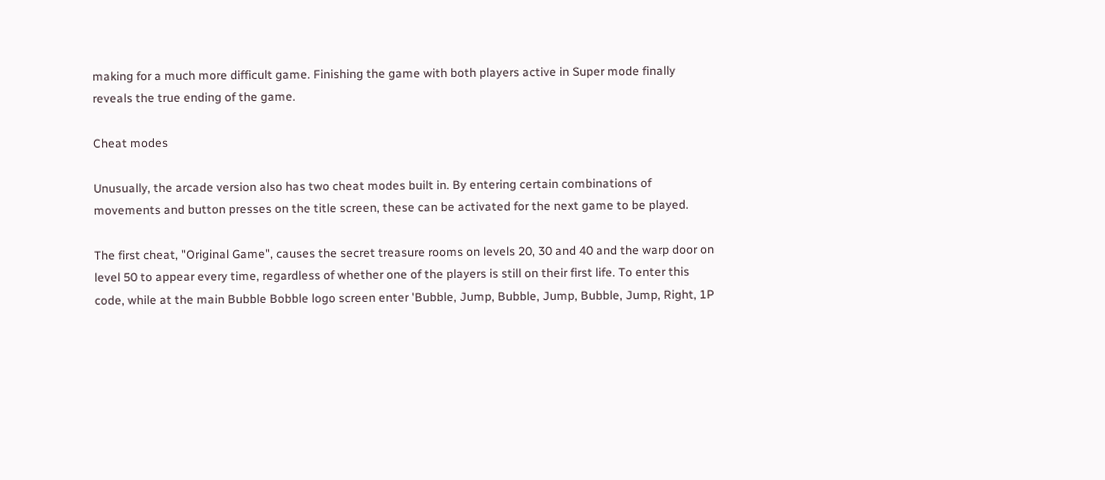making for a much more difficult game. Finishing the game with both players active in Super mode finally reveals the true ending of the game.

Cheat modes

Unusually, the arcade version also has two cheat modes built in. By entering certain combinations of movements and button presses on the title screen, these can be activated for the next game to be played.

The first cheat, "Original Game", causes the secret treasure rooms on levels 20, 30 and 40 and the warp door on level 50 to appear every time, regardless of whether one of the players is still on their first life. To enter this code, while at the main Bubble Bobble logo screen enter 'Bubble, Jump, Bubble, Jump, Bubble, Jump, Right, 1P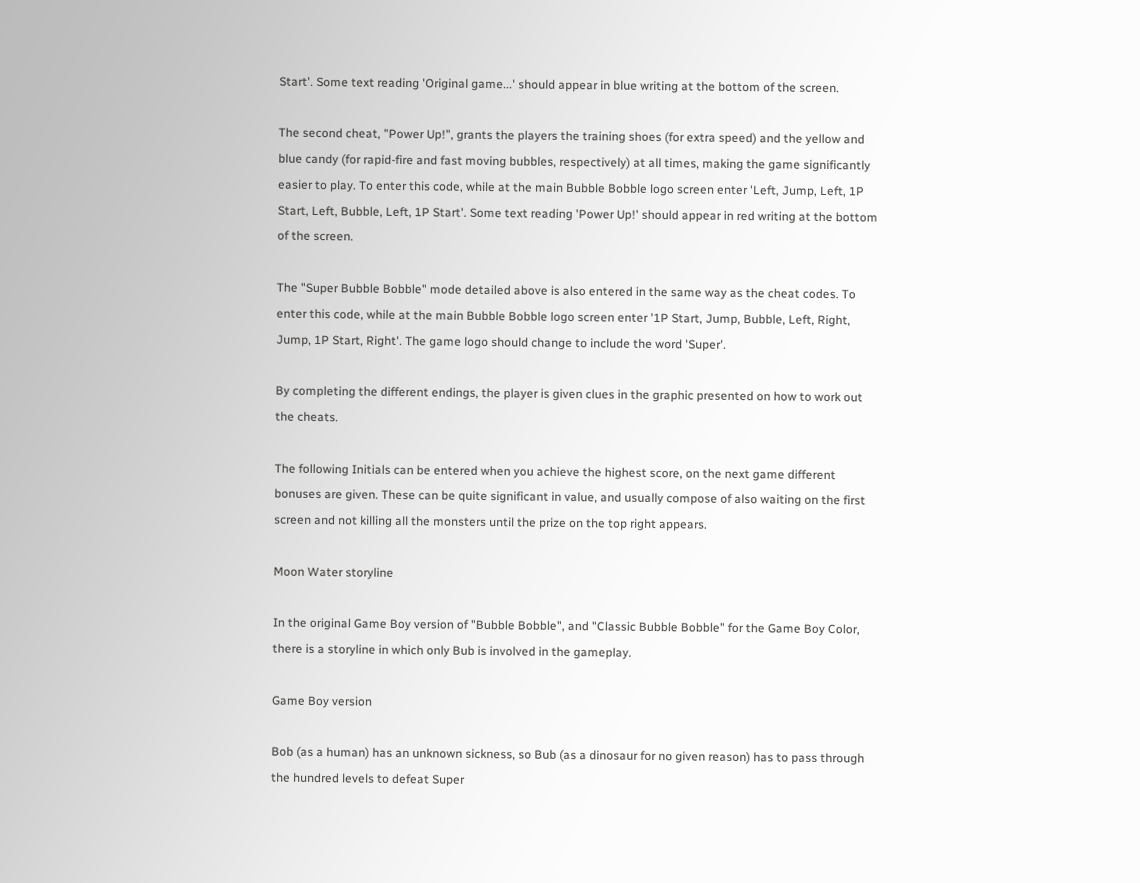Start'. Some text reading 'Original game...' should appear in blue writing at the bottom of the screen.

The second cheat, "Power Up!", grants the players the training shoes (for extra speed) and the yellow and blue candy (for rapid-fire and fast moving bubbles, respectively) at all times, making the game significantly easier to play. To enter this code, while at the main Bubble Bobble logo screen enter 'Left, Jump, Left, 1P Start, Left, Bubble, Left, 1P Start'. Some text reading 'Power Up!' should appear in red writing at the bottom of the screen.

The "Super Bubble Bobble" mode detailed above is also entered in the same way as the cheat codes. To enter this code, while at the main Bubble Bobble logo screen enter '1P Start, Jump, Bubble, Left, Right, Jump, 1P Start, Right'. The game logo should change to include the word 'Super'.

By completing the different endings, the player is given clues in the graphic presented on how to work out the cheats.

The following Initials can be entered when you achieve the highest score, on the next game different bonuses are given. These can be quite significant in value, and usually compose of also waiting on the first screen and not killing all the monsters until the prize on the top right appears.

Moon Water storyline

In the original Game Boy version of "Bubble Bobble", and "Classic Bubble Bobble" for the Game Boy Color, there is a storyline in which only Bub is involved in the gameplay.

Game Boy version

Bob (as a human) has an unknown sickness, so Bub (as a dinosaur for no given reason) has to pass through the hundred levels to defeat Super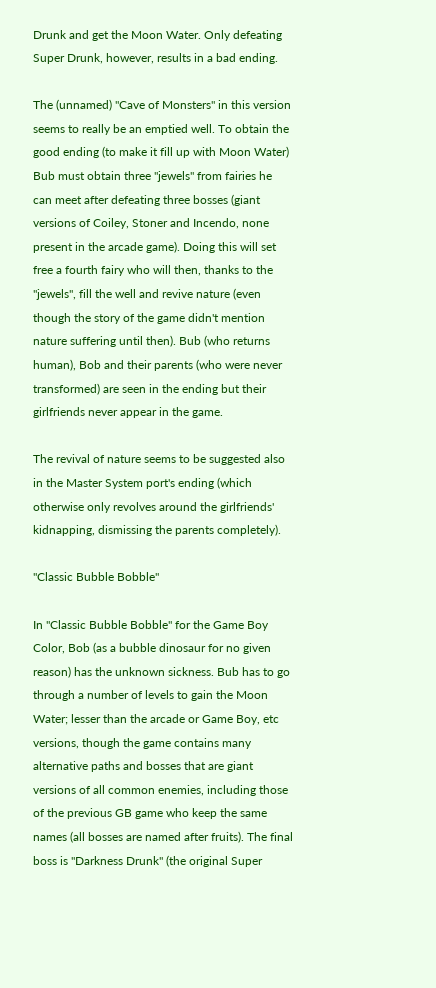Drunk and get the Moon Water. Only defeating Super Drunk, however, results in a bad ending.

The (unnamed) "Cave of Monsters" in this version seems to really be an emptied well. To obtain the good ending (to make it fill up with Moon Water) Bub must obtain three "jewels" from fairies he can meet after defeating three bosses (giant versions of Coiley, Stoner and Incendo, none present in the arcade game). Doing this will set free a fourth fairy who will then, thanks to the "jewels", fill the well and revive nature (even though the story of the game didn't mention nature suffering until then). Bub (who returns human), Bob and their parents (who were never transformed) are seen in the ending but their girlfriends never appear in the game.

The revival of nature seems to be suggested also in the Master System port's ending (which otherwise only revolves around the girlfriends' kidnapping, dismissing the parents completely).

"Classic Bubble Bobble"

In "Classic Bubble Bobble" for the Game Boy Color, Bob (as a bubble dinosaur for no given reason) has the unknown sickness. Bub has to go through a number of levels to gain the Moon Water; lesser than the arcade or Game Boy, etc versions, though the game contains many alternative paths and bosses that are giant versions of all common enemies, including those of the previous GB game who keep the same names (all bosses are named after fruits). The final boss is "Darkness Drunk" (the original Super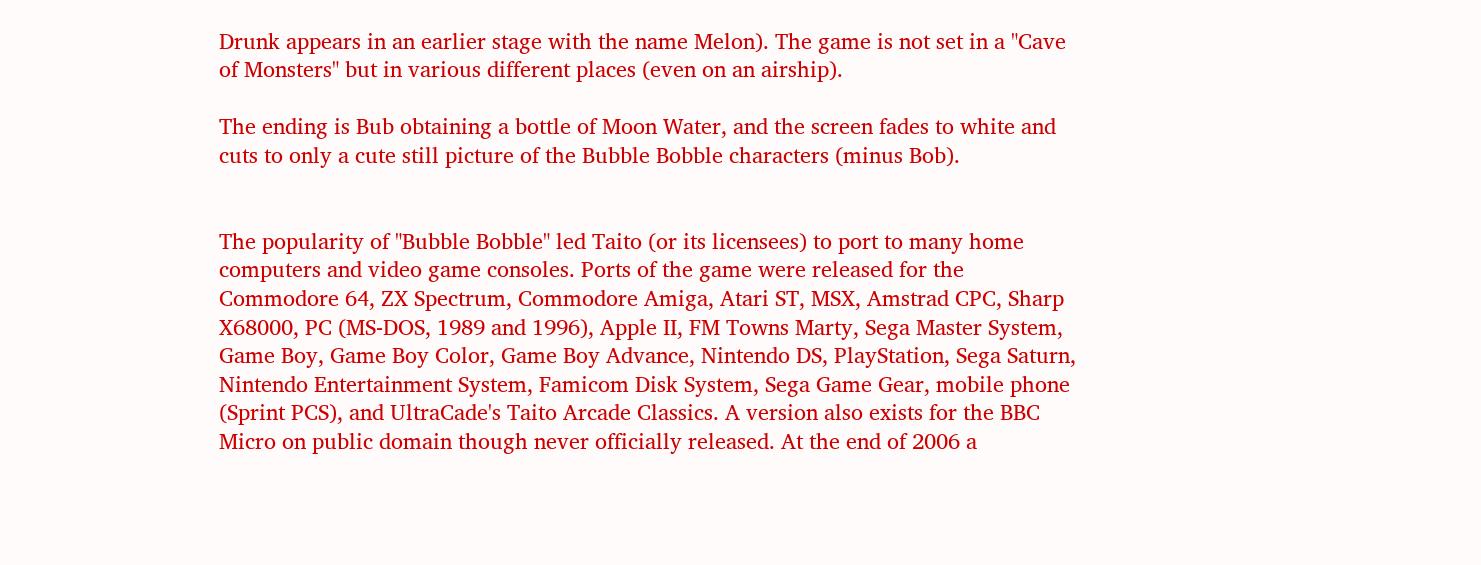Drunk appears in an earlier stage with the name Melon). The game is not set in a "Cave of Monsters" but in various different places (even on an airship).

The ending is Bub obtaining a bottle of Moon Water, and the screen fades to white and cuts to only a cute still picture of the Bubble Bobble characters (minus Bob).


The popularity of "Bubble Bobble" led Taito (or its licensees) to port to many home computers and video game consoles. Ports of the game were released for the Commodore 64, ZX Spectrum, Commodore Amiga, Atari ST, MSX, Amstrad CPC, Sharp X68000, PC (MS-DOS, 1989 and 1996), Apple II, FM Towns Marty, Sega Master System, Game Boy, Game Boy Color, Game Boy Advance, Nintendo DS, PlayStation, Sega Saturn, Nintendo Entertainment System, Famicom Disk System, Sega Game Gear, mobile phone (Sprint PCS), and UltraCade's Taito Arcade Classics. A version also exists for the BBC Micro on public domain though never officially released. At the end of 2006 a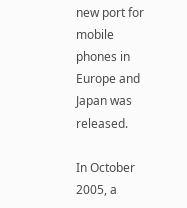new port for mobile phones in Europe and Japan was released.

In October 2005, a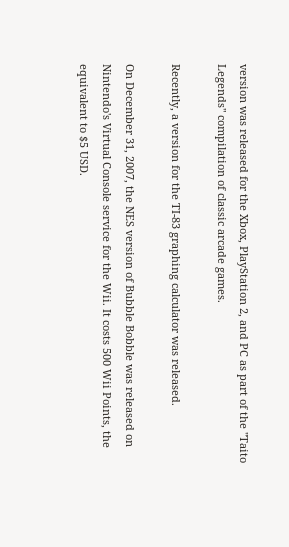version was released for the Xbox, PlayStation 2, and PC as part of the "Taito Legends" compilation of classic arcade games.

Recently, a version for the TI-83 graphing calculator was released.

On December 31, 2007, the NES version of Bubble Bobble was released on Nintendo's Virtual Console service for the Wii. It costs 500 Wii Points, the equivalent to $5 USD.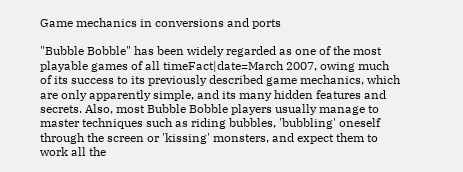Game mechanics in conversions and ports

"Bubble Bobble" has been widely regarded as one of the most playable games of all timeFact|date=March 2007, owing much of its success to its previously described game mechanics, which are only apparently simple, and its many hidden features and secrets. Also, most Bubble Bobble players usually manage to master techniques such as riding bubbles, 'bubbling' oneself through the screen or 'kissing' monsters, and expect them to work all the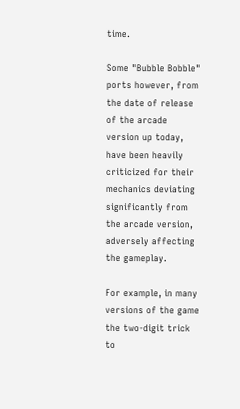time.

Some "Bubble Bobble" ports however, from the date of release of the arcade version up today, have been heavily criticized for their mechanics deviating significantly from the arcade version, adversely affecting the gameplay.

For example, in many versions of the game the two-digit trick to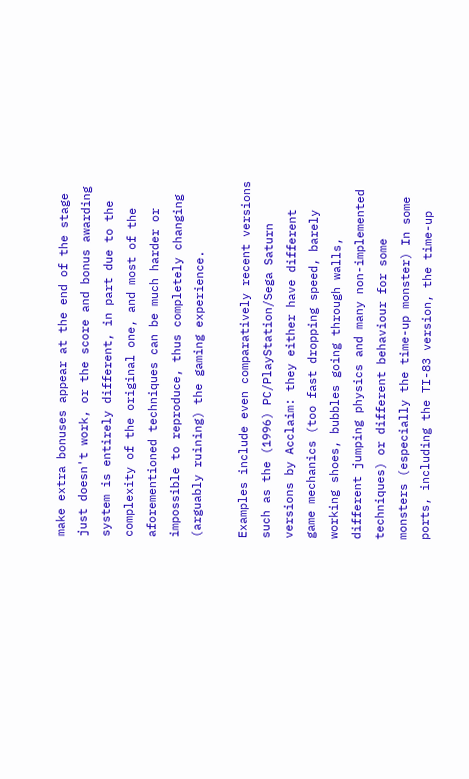make extra bonuses appear at the end of the stage just doesn't work, or the score and bonus awarding system is entirely different, in part due to the complexity of the original one, and most of the aforementioned techniques can be much harder or impossible to reproduce, thus completely changing (arguably ruining) the gaming experience.

Examples include even comparatively recent versions such as the (1996) PC/PlayStation/Sega Saturn versions by Acclaim: they either have different game mechanics (too fast dropping speed, barely working shoes, bubbles going through walls, different jumping physics and many non-implemented techniques) or different behaviour for some monsters (especially the time-up monster) In some ports, including the TI-83 version, the time-up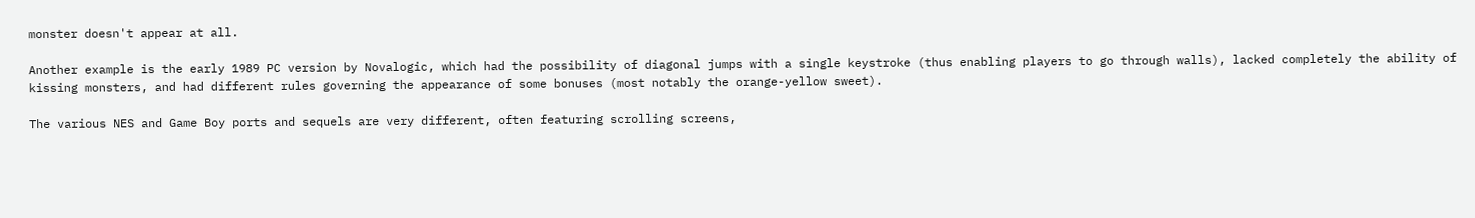monster doesn't appear at all.

Another example is the early 1989 PC version by Novalogic, which had the possibility of diagonal jumps with a single keystroke (thus enabling players to go through walls), lacked completely the ability of kissing monsters, and had different rules governing the appearance of some bonuses (most notably the orange-yellow sweet).

The various NES and Game Boy ports and sequels are very different, often featuring scrolling screens,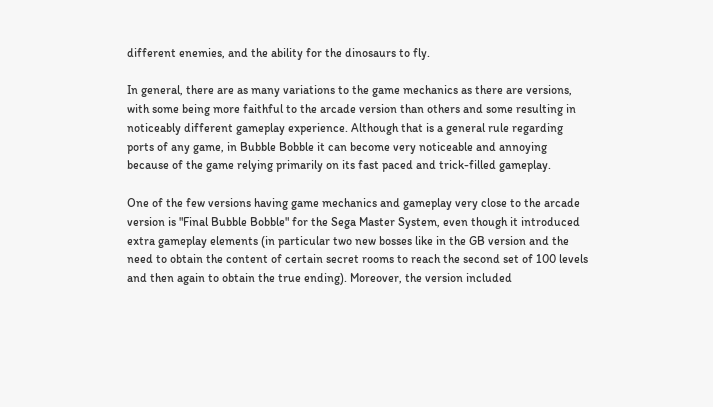different enemies, and the ability for the dinosaurs to fly.

In general, there are as many variations to the game mechanics as there are versions, with some being more faithful to the arcade version than others and some resulting in noticeably different gameplay experience. Although that is a general rule regarding ports of any game, in Bubble Bobble it can become very noticeable and annoying because of the game relying primarily on its fast paced and trick-filled gameplay.

One of the few versions having game mechanics and gameplay very close to the arcade version is "Final Bubble Bobble" for the Sega Master System, even though it introduced extra gameplay elements (in particular two new bosses like in the GB version and the need to obtain the content of certain secret rooms to reach the second set of 100 levels and then again to obtain the true ending). Moreover, the version included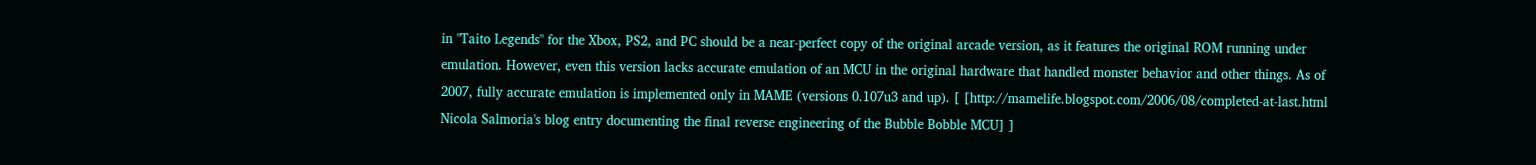in "Taito Legends" for the Xbox, PS2, and PC should be a near-perfect copy of the original arcade version, as it features the original ROM running under emulation. However, even this version lacks accurate emulation of an MCU in the original hardware that handled monster behavior and other things. As of 2007, fully accurate emulation is implemented only in MAME (versions 0.107u3 and up). [ [http://mamelife.blogspot.com/2006/08/completed-at-last.html Nicola Salmoria's blog entry documenting the final reverse engineering of the Bubble Bobble MCU] ]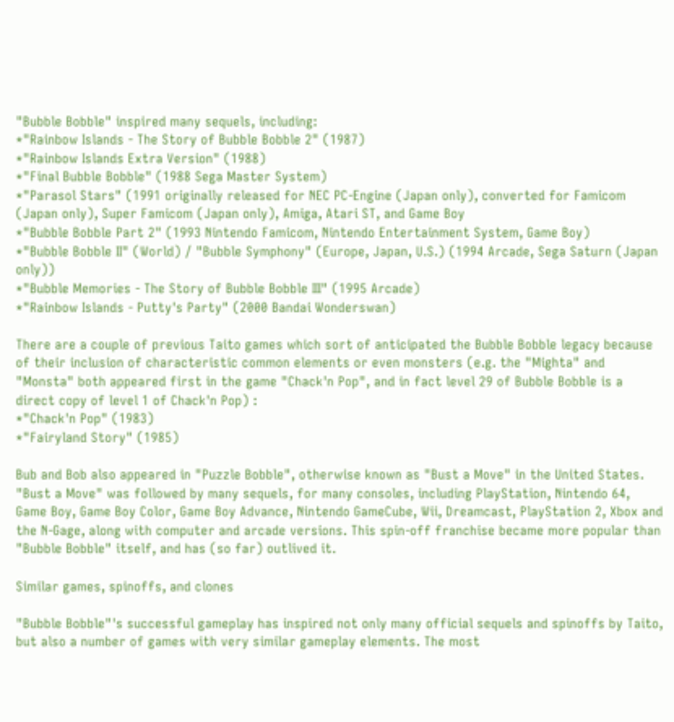"Bubble Bobble" inspired many sequels, including:
*"Rainbow Islands - The Story of Bubble Bobble 2" (1987)
*"Rainbow Islands Extra Version" (1988)
*"Final Bubble Bobble" (1988 Sega Master System)
*"Parasol Stars" (1991 originally released for NEC PC-Engine (Japan only), converted for Famicom (Japan only), Super Famicom (Japan only), Amiga, Atari ST, and Game Boy
*"Bubble Bobble Part 2" (1993 Nintendo Famicom, Nintendo Entertainment System, Game Boy)
*"Bubble Bobble II" (World) / "Bubble Symphony" (Europe, Japan, U.S.) (1994 Arcade, Sega Saturn (Japan only))
*"Bubble Memories - The Story of Bubble Bobble III" (1995 Arcade)
*"Rainbow Islands - Putty's Party" (2000 Bandai Wonderswan)

There are a couple of previous Taito games which sort of anticipated the Bubble Bobble legacy because of their inclusion of characteristic common elements or even monsters (e.g. the "Mighta" and "Monsta" both appeared first in the game "Chack'n Pop", and in fact level 29 of Bubble Bobble is a direct copy of level 1 of Chack'n Pop) :
*"Chack'n Pop" (1983)
*"Fairyland Story" (1985)

Bub and Bob also appeared in "Puzzle Bobble", otherwise known as "Bust a Move" in the United States. "Bust a Move" was followed by many sequels, for many consoles, including PlayStation, Nintendo 64, Game Boy, Game Boy Color, Game Boy Advance, Nintendo GameCube, Wii, Dreamcast, PlayStation 2, Xbox and the N-Gage, along with computer and arcade versions. This spin-off franchise became more popular than "Bubble Bobble" itself, and has (so far) outlived it.

Similar games, spinoffs, and clones

"Bubble Bobble"'s successful gameplay has inspired not only many official sequels and spinoffs by Taito, but also a number of games with very similar gameplay elements. The most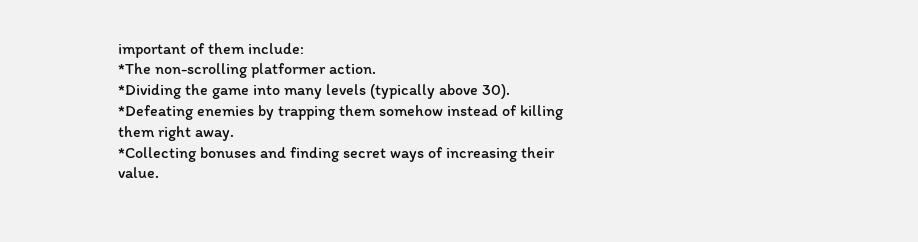important of them include:
*The non-scrolling platformer action.
*Dividing the game into many levels (typically above 30).
*Defeating enemies by trapping them somehow instead of killing them right away.
*Collecting bonuses and finding secret ways of increasing their value.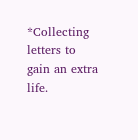*Collecting letters to gain an extra life.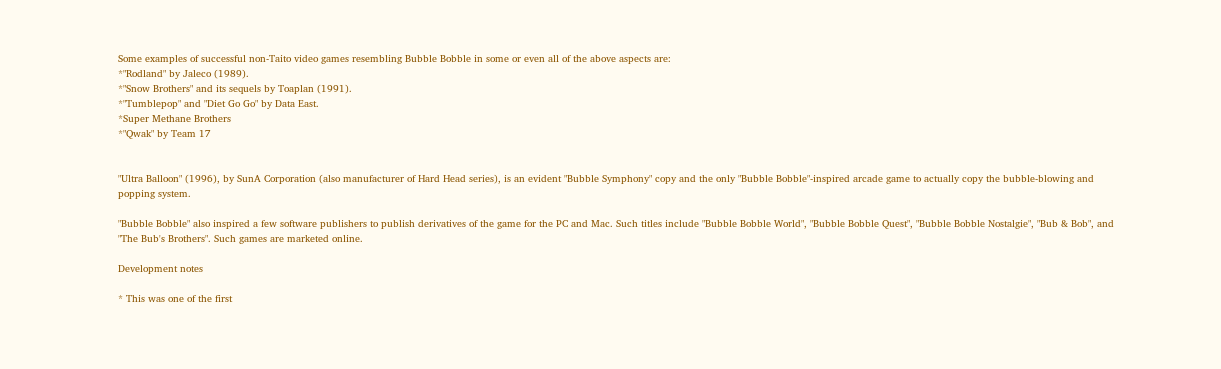Some examples of successful non-Taito video games resembling Bubble Bobble in some or even all of the above aspects are:
*"Rodland" by Jaleco (1989).
*"Snow Brothers" and its sequels by Toaplan (1991).
*"Tumblepop" and "Diet Go Go" by Data East.
*Super Methane Brothers
*"Qwak" by Team 17


"Ultra Balloon" (1996), by SunA Corporation (also manufacturer of Hard Head series), is an evident "Bubble Symphony" copy and the only "Bubble Bobble"-inspired arcade game to actually copy the bubble-blowing and popping system.

"Bubble Bobble" also inspired a few software publishers to publish derivatives of the game for the PC and Mac. Such titles include "Bubble Bobble World", "Bubble Bobble Quest", "Bubble Bobble Nostalgie", "Bub & Bob", and "The Bub's Brothers". Such games are marketed online.

Development notes

* This was one of the first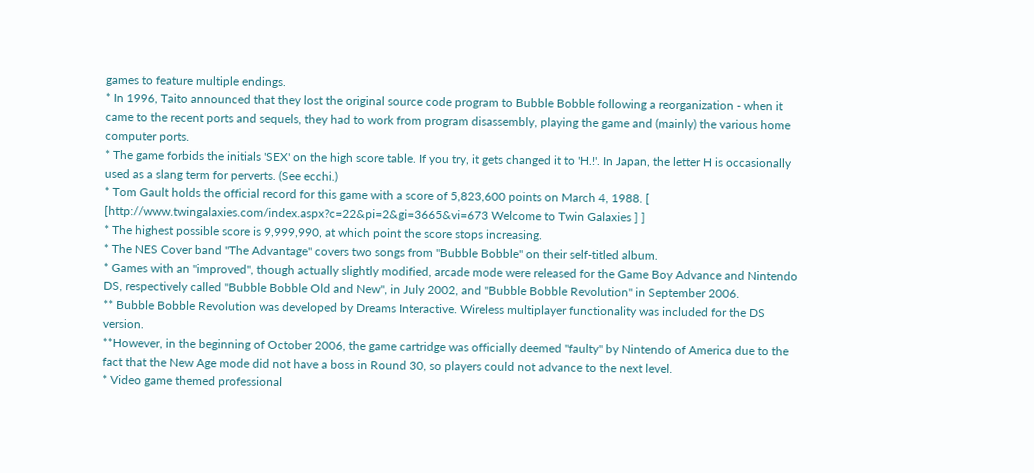games to feature multiple endings.
* In 1996, Taito announced that they lost the original source code program to Bubble Bobble following a reorganization - when it came to the recent ports and sequels, they had to work from program disassembly, playing the game and (mainly) the various home computer ports.
* The game forbids the initials 'SEX' on the high score table. If you try, it gets changed it to 'H.!'. In Japan, the letter H is occasionally used as a slang term for perverts. (See ecchi.)
* Tom Gault holds the official record for this game with a score of 5,823,600 points on March 4, 1988. [ [http://www.twingalaxies.com/index.aspx?c=22&pi=2&gi=3665&vi=673 Welcome to Twin Galaxies ] ]
* The highest possible score is 9,999,990, at which point the score stops increasing.
* The NES Cover band "The Advantage" covers two songs from "Bubble Bobble" on their self-titled album.
* Games with an "improved", though actually slightly modified, arcade mode were released for the Game Boy Advance and Nintendo DS, respectively called "Bubble Bobble Old and New", in July 2002, and "Bubble Bobble Revolution" in September 2006.
** Bubble Bobble Revolution was developed by Dreams Interactive. Wireless multiplayer functionality was included for the DS version.
**However, in the beginning of October 2006, the game cartridge was officially deemed "faulty" by Nintendo of America due to the fact that the New Age mode did not have a boss in Round 30, so players could not advance to the next level.
* Video game themed professional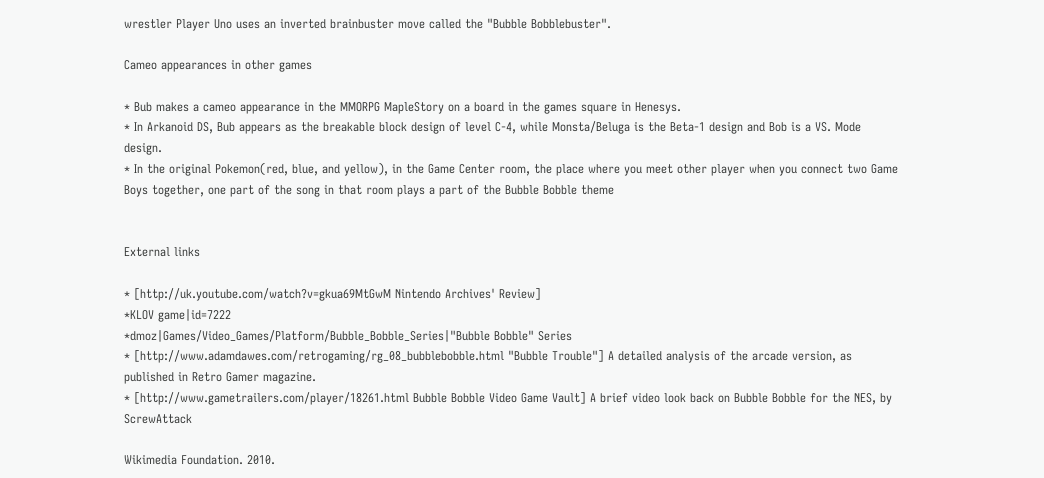wrestler Player Uno uses an inverted brainbuster move called the "Bubble Bobblebuster".

Cameo appearances in other games

* Bub makes a cameo appearance in the MMORPG MapleStory on a board in the games square in Henesys.
* In Arkanoid DS, Bub appears as the breakable block design of level C-4, while Monsta/Beluga is the Beta-1 design and Bob is a VS. Mode design.
* In the original Pokemon(red, blue, and yellow), in the Game Center room, the place where you meet other player when you connect two Game Boys together, one part of the song in that room plays a part of the Bubble Bobble theme


External links

* [http://uk.youtube.com/watch?v=gkua69MtGwM Nintendo Archives' Review]
*KLOV game|id=7222
*dmoz|Games/Video_Games/Platform/Bubble_Bobble_Series|"Bubble Bobble" Series
* [http://www.adamdawes.com/retrogaming/rg_08_bubblebobble.html "Bubble Trouble"] A detailed analysis of the arcade version, as published in Retro Gamer magazine.
* [http://www.gametrailers.com/player/18261.html Bubble Bobble Video Game Vault] A brief video look back on Bubble Bobble for the NES, by ScrewAttack

Wikimedia Foundation. 2010.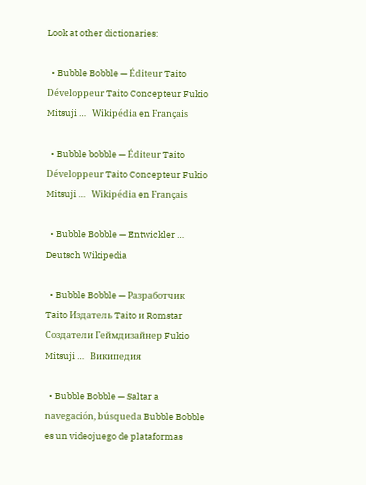Look at other dictionaries:

  • Bubble Bobble — Éditeur Taito Développeur Taito Concepteur Fukio Mitsuji …   Wikipédia en Français

  • Bubble bobble — Éditeur Taito Développeur Taito Concepteur Fukio Mitsuji …   Wikipédia en Français

  • Bubble Bobble — Entwickler …   Deutsch Wikipedia

  • Bubble Bobble — Разработчик Taito Издатель Taito и Romstar Создатели Геймдизайнер Fukio Mitsuji …   Википедия

  • Bubble Bobble — Saltar a navegación, búsqueda Bubble Bobble es un videojuego de plataformas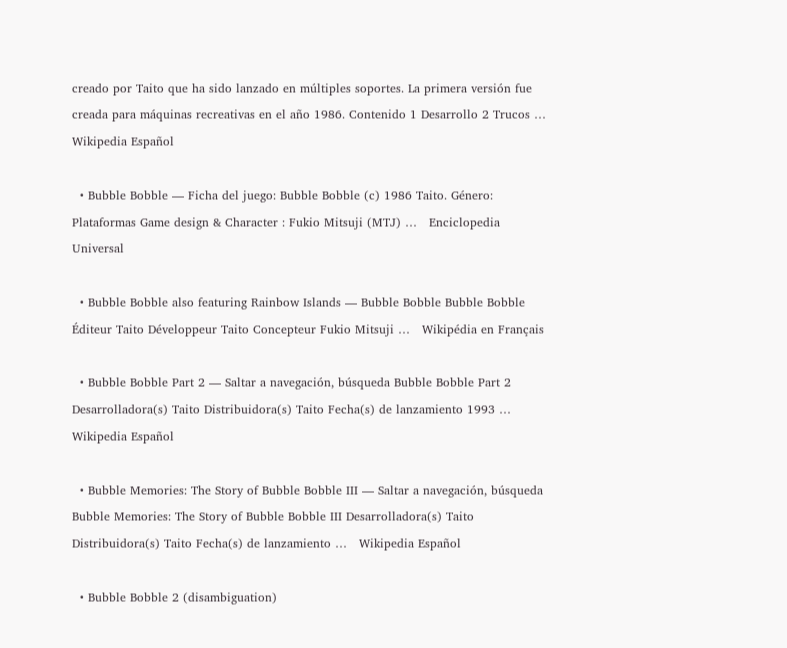creado por Taito que ha sido lanzado en múltiples soportes. La primera versión fue creada para máquinas recreativas en el año 1986. Contenido 1 Desarrollo 2 Trucos …   Wikipedia Español

  • Bubble Bobble — Ficha del juego: Bubble Bobble (c) 1986 Taito. Género: Plataformas Game design & Character : Fukio Mitsuji (MTJ) …   Enciclopedia Universal

  • Bubble Bobble also featuring Rainbow Islands — Bubble Bobble Bubble Bobble Éditeur Taito Développeur Taito Concepteur Fukio Mitsuji …   Wikipédia en Français

  • Bubble Bobble Part 2 — Saltar a navegación, búsqueda Bubble Bobble Part 2 Desarrolladora(s) Taito Distribuidora(s) Taito Fecha(s) de lanzamiento 1993 …   Wikipedia Español

  • Bubble Memories: The Story of Bubble Bobble III — Saltar a navegación, búsqueda Bubble Memories: The Story of Bubble Bobble III Desarrolladora(s) Taito Distribuidora(s) Taito Fecha(s) de lanzamiento …   Wikipedia Español

  • Bubble Bobble 2 (disambiguation)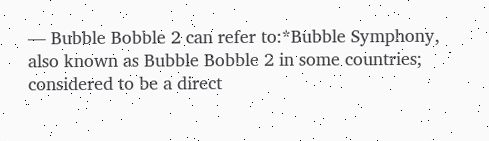— Bubble Bobble 2 can refer to:*Bubble Symphony, also known as Bubble Bobble 2 in some countries; considered to be a direct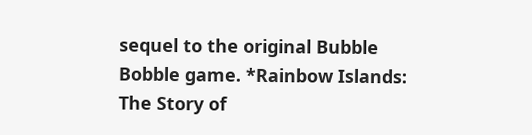sequel to the original Bubble Bobble game. *Rainbow Islands: The Story of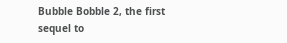Bubble Bobble 2, the first sequel to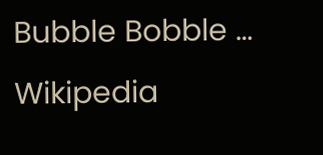Bubble Bobble …   Wikipedia